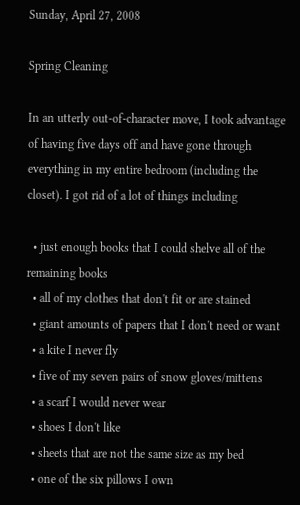Sunday, April 27, 2008

Spring Cleaning

In an utterly out-of-character move, I took advantage of having five days off and have gone through everything in my entire bedroom (including the closet). I got rid of a lot of things including

  • just enough books that I could shelve all of the remaining books
  • all of my clothes that don't fit or are stained
  • giant amounts of papers that I don't need or want
  • a kite I never fly
  • five of my seven pairs of snow gloves/mittens
  • a scarf I would never wear
  • shoes I don't like
  • sheets that are not the same size as my bed
  • one of the six pillows I own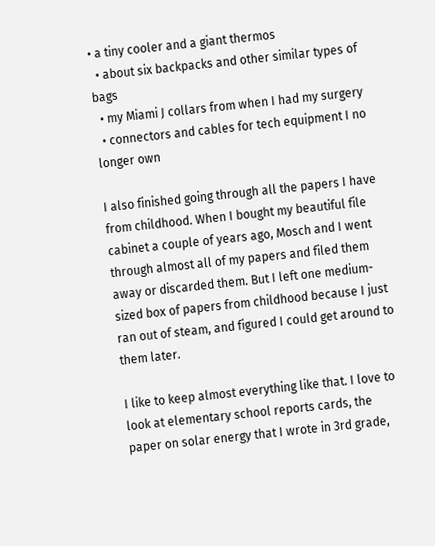• a tiny cooler and a giant thermos
  • about six backpacks and other similar types of bags
  • my Miami J collars from when I had my surgery
  • connectors and cables for tech equipment I no longer own

I also finished going through all the papers I have from childhood. When I bought my beautiful file cabinet a couple of years ago, Mosch and I went through almost all of my papers and filed them away or discarded them. But I left one medium-sized box of papers from childhood because I just ran out of steam, and figured I could get around to them later.

I like to keep almost everything like that. I love to look at elementary school reports cards, the paper on solar energy that I wrote in 3rd grade,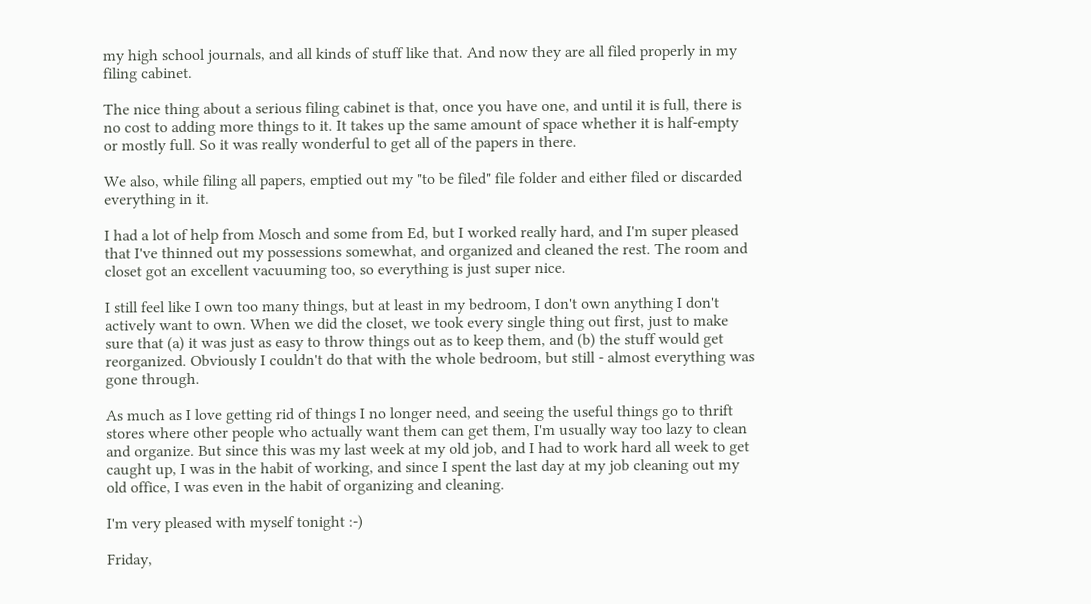my high school journals, and all kinds of stuff like that. And now they are all filed properly in my filing cabinet.

The nice thing about a serious filing cabinet is that, once you have one, and until it is full, there is no cost to adding more things to it. It takes up the same amount of space whether it is half-empty or mostly full. So it was really wonderful to get all of the papers in there.

We also, while filing all papers, emptied out my "to be filed" file folder and either filed or discarded everything in it.

I had a lot of help from Mosch and some from Ed, but I worked really hard, and I'm super pleased that I've thinned out my possessions somewhat, and organized and cleaned the rest. The room and closet got an excellent vacuuming too, so everything is just super nice.

I still feel like I own too many things, but at least in my bedroom, I don't own anything I don't actively want to own. When we did the closet, we took every single thing out first, just to make sure that (a) it was just as easy to throw things out as to keep them, and (b) the stuff would get reorganized. Obviously I couldn't do that with the whole bedroom, but still - almost everything was gone through.

As much as I love getting rid of things I no longer need, and seeing the useful things go to thrift stores where other people who actually want them can get them, I'm usually way too lazy to clean and organize. But since this was my last week at my old job, and I had to work hard all week to get caught up, I was in the habit of working, and since I spent the last day at my job cleaning out my old office, I was even in the habit of organizing and cleaning.

I'm very pleased with myself tonight :-)

Friday,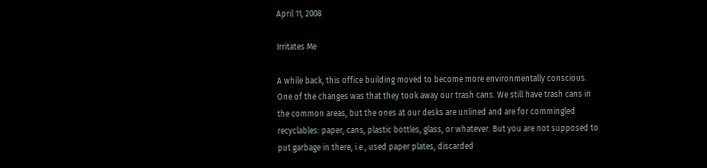April 11, 2008

Irritates Me

A while back, this office building moved to become more environmentally conscious. One of the changes was that they took away our trash cans. We still have trash cans in the common areas, but the ones at our desks are unlined and are for commingled recyclables: paper, cans, plastic bottles, glass, or whatever. But you are not supposed to put garbage in there, i.e., used paper plates, discarded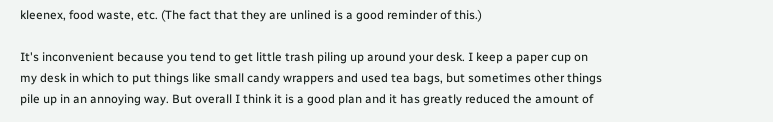kleenex, food waste, etc. (The fact that they are unlined is a good reminder of this.)

It's inconvenient because you tend to get little trash piling up around your desk. I keep a paper cup on my desk in which to put things like small candy wrappers and used tea bags, but sometimes other things pile up in an annoying way. But overall I think it is a good plan and it has greatly reduced the amount of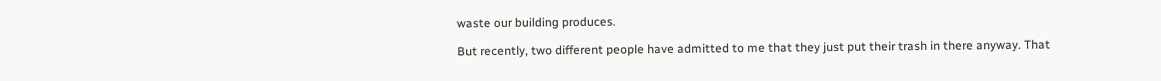waste our building produces.

But recently, two different people have admitted to me that they just put their trash in there anyway. That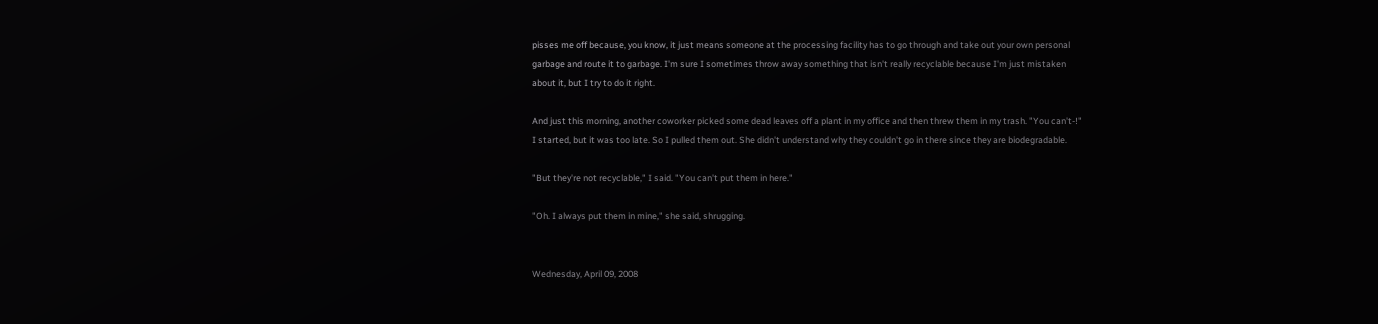pisses me off because, you know, it just means someone at the processing facility has to go through and take out your own personal garbage and route it to garbage. I'm sure I sometimes throw away something that isn't really recyclable because I'm just mistaken about it, but I try to do it right.

And just this morning, another coworker picked some dead leaves off a plant in my office and then threw them in my trash. "You can't-!" I started, but it was too late. So I pulled them out. She didn't understand why they couldn't go in there since they are biodegradable.

"But they're not recyclable," I said. "You can't put them in here."

"Oh. I always put them in mine," she said, shrugging.


Wednesday, April 09, 2008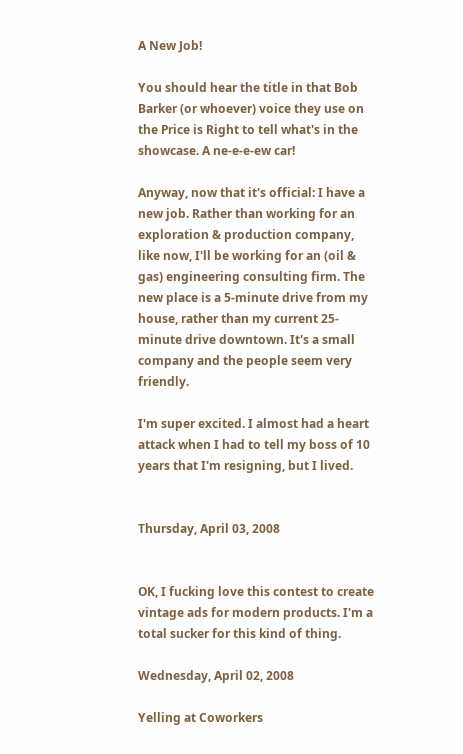A New Job!

You should hear the title in that Bob Barker (or whoever) voice they use on the Price is Right to tell what's in the showcase. A ne-e-e-ew car!

Anyway, now that it's official: I have a new job. Rather than working for an exploration & production company, like now, I'll be working for an (oil & gas) engineering consulting firm. The new place is a 5-minute drive from my house, rather than my current 25-minute drive downtown. It's a small company and the people seem very friendly.

I'm super excited. I almost had a heart attack when I had to tell my boss of 10 years that I'm resigning, but I lived.


Thursday, April 03, 2008


OK, I fucking love this contest to create vintage ads for modern products. I'm a total sucker for this kind of thing.

Wednesday, April 02, 2008

Yelling at Coworkers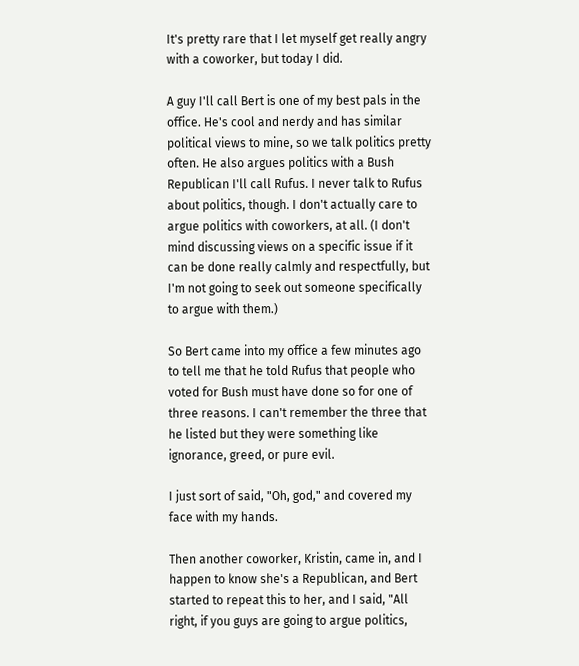It's pretty rare that I let myself get really angry with a coworker, but today I did.

A guy I'll call Bert is one of my best pals in the office. He's cool and nerdy and has similar political views to mine, so we talk politics pretty often. He also argues politics with a Bush Republican I'll call Rufus. I never talk to Rufus about politics, though. I don't actually care to argue politics with coworkers, at all. (I don't mind discussing views on a specific issue if it can be done really calmly and respectfully, but I'm not going to seek out someone specifically to argue with them.)

So Bert came into my office a few minutes ago to tell me that he told Rufus that people who voted for Bush must have done so for one of three reasons. I can't remember the three that he listed but they were something like ignorance, greed, or pure evil.

I just sort of said, "Oh, god," and covered my face with my hands.

Then another coworker, Kristin, came in, and I happen to know she's a Republican, and Bert started to repeat this to her, and I said, "All right, if you guys are going to argue politics,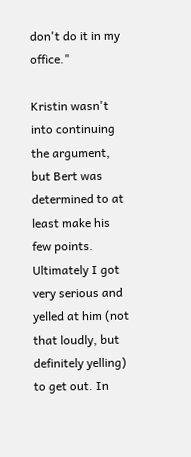don't do it in my office."

Kristin wasn't into continuing the argument, but Bert was determined to at least make his few points. Ultimately I got very serious and yelled at him (not that loudly, but definitely yelling) to get out. In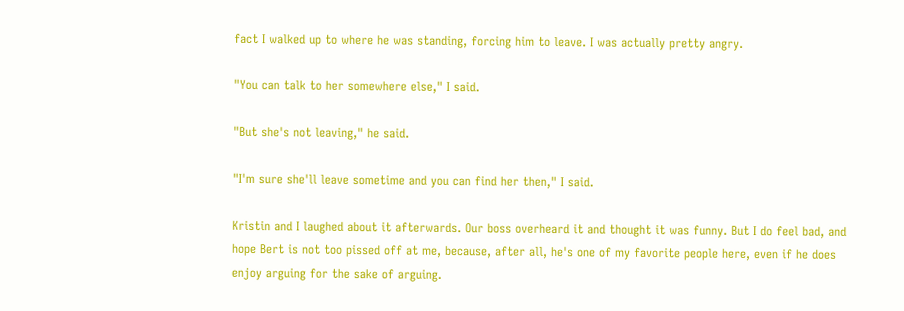fact I walked up to where he was standing, forcing him to leave. I was actually pretty angry.

"You can talk to her somewhere else," I said.

"But she's not leaving," he said.

"I'm sure she'll leave sometime and you can find her then," I said.

Kristin and I laughed about it afterwards. Our boss overheard it and thought it was funny. But I do feel bad, and hope Bert is not too pissed off at me, because, after all, he's one of my favorite people here, even if he does enjoy arguing for the sake of arguing.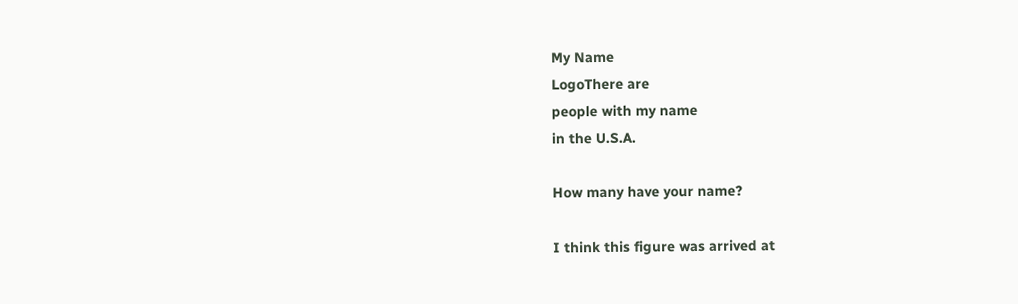My Name
LogoThere are
people with my name
in the U.S.A.

How many have your name?

I think this figure was arrived at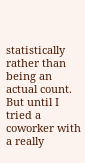statistically rather than being an actual count. But until I tried a coworker with a really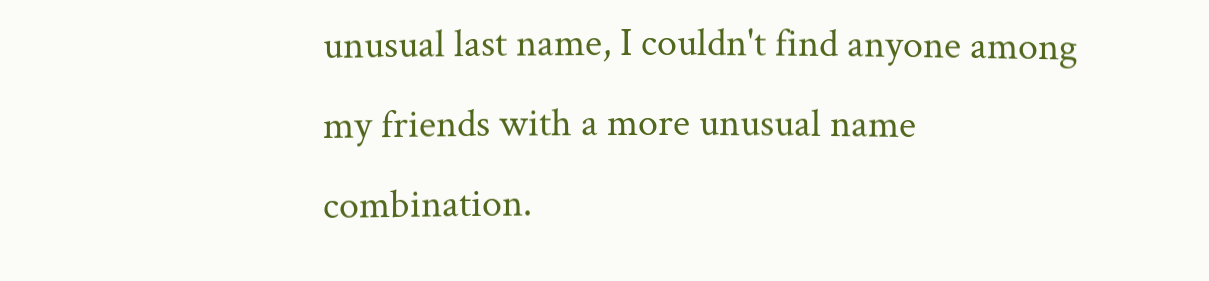unusual last name, I couldn't find anyone among my friends with a more unusual name combination.